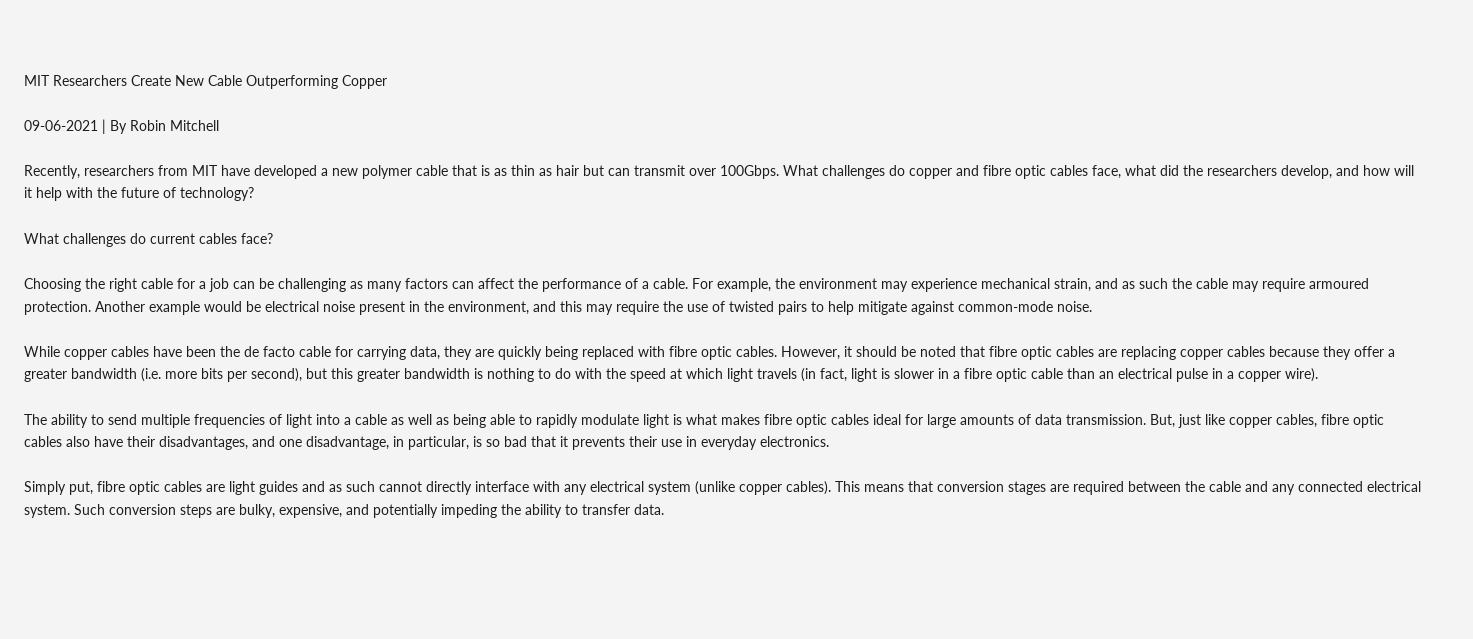MIT Researchers Create New Cable Outperforming Copper

09-06-2021 | By Robin Mitchell

Recently, researchers from MIT have developed a new polymer cable that is as thin as hair but can transmit over 100Gbps. What challenges do copper and fibre optic cables face, what did the researchers develop, and how will it help with the future of technology?

What challenges do current cables face?

Choosing the right cable for a job can be challenging as many factors can affect the performance of a cable. For example, the environment may experience mechanical strain, and as such the cable may require armoured protection. Another example would be electrical noise present in the environment, and this may require the use of twisted pairs to help mitigate against common-mode noise.

While copper cables have been the de facto cable for carrying data, they are quickly being replaced with fibre optic cables. However, it should be noted that fibre optic cables are replacing copper cables because they offer a greater bandwidth (i.e. more bits per second), but this greater bandwidth is nothing to do with the speed at which light travels (in fact, light is slower in a fibre optic cable than an electrical pulse in a copper wire).

The ability to send multiple frequencies of light into a cable as well as being able to rapidly modulate light is what makes fibre optic cables ideal for large amounts of data transmission. But, just like copper cables, fibre optic cables also have their disadvantages, and one disadvantage, in particular, is so bad that it prevents their use in everyday electronics.

Simply put, fibre optic cables are light guides and as such cannot directly interface with any electrical system (unlike copper cables). This means that conversion stages are required between the cable and any connected electrical system. Such conversion steps are bulky, expensive, and potentially impeding the ability to transfer data.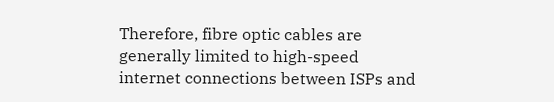Therefore, fibre optic cables are generally limited to high-speed internet connections between ISPs and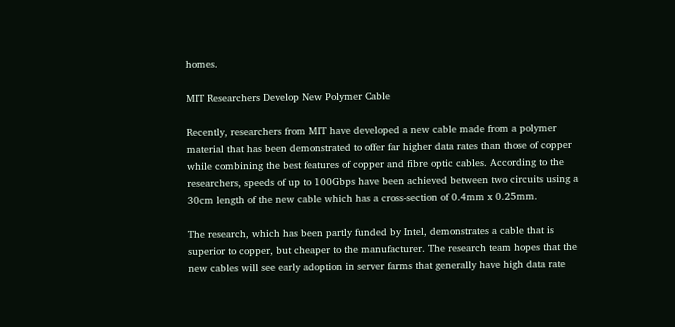homes.

MIT Researchers Develop New Polymer Cable

Recently, researchers from MIT have developed a new cable made from a polymer material that has been demonstrated to offer far higher data rates than those of copper while combining the best features of copper and fibre optic cables. According to the researchers, speeds of up to 100Gbps have been achieved between two circuits using a 30cm length of the new cable which has a cross-section of 0.4mm x 0.25mm.

The research, which has been partly funded by Intel, demonstrates a cable that is superior to copper, but cheaper to the manufacturer. The research team hopes that the new cables will see early adoption in server farms that generally have high data rate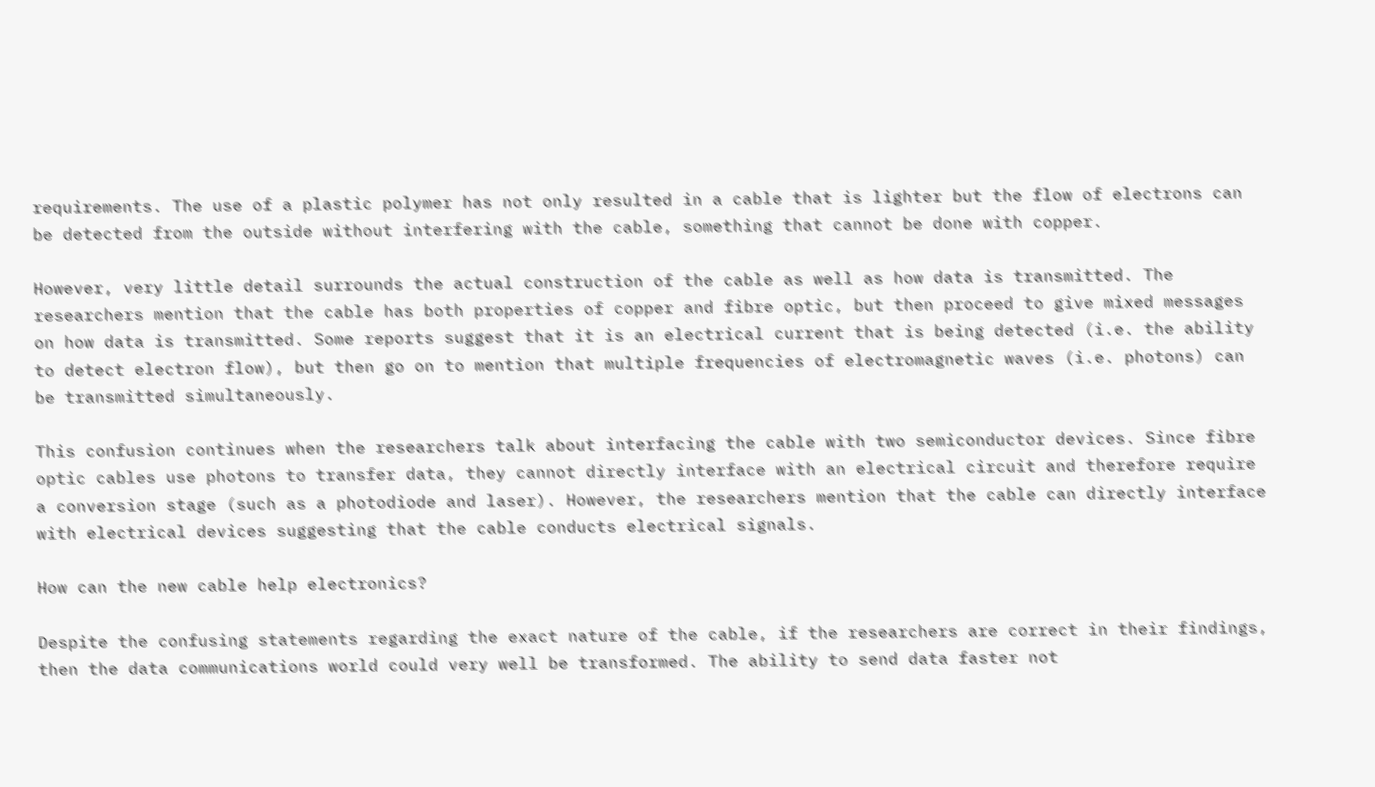requirements. The use of a plastic polymer has not only resulted in a cable that is lighter but the flow of electrons can be detected from the outside without interfering with the cable, something that cannot be done with copper.

However, very little detail surrounds the actual construction of the cable as well as how data is transmitted. The researchers mention that the cable has both properties of copper and fibre optic, but then proceed to give mixed messages on how data is transmitted. Some reports suggest that it is an electrical current that is being detected (i.e. the ability to detect electron flow), but then go on to mention that multiple frequencies of electromagnetic waves (i.e. photons) can be transmitted simultaneously.

This confusion continues when the researchers talk about interfacing the cable with two semiconductor devices. Since fibre optic cables use photons to transfer data, they cannot directly interface with an electrical circuit and therefore require a conversion stage (such as a photodiode and laser). However, the researchers mention that the cable can directly interface with electrical devices suggesting that the cable conducts electrical signals.

How can the new cable help electronics?

Despite the confusing statements regarding the exact nature of the cable, if the researchers are correct in their findings, then the data communications world could very well be transformed. The ability to send data faster not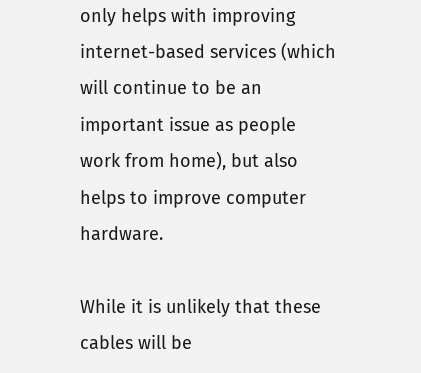only helps with improving internet-based services (which will continue to be an important issue as people work from home), but also helps to improve computer hardware.

While it is unlikely that these cables will be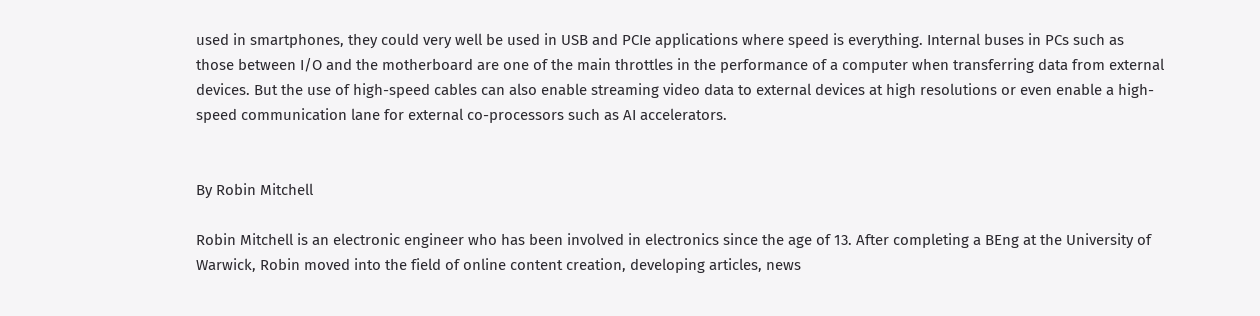used in smartphones, they could very well be used in USB and PCIe applications where speed is everything. Internal buses in PCs such as those between I/O and the motherboard are one of the main throttles in the performance of a computer when transferring data from external devices. But the use of high-speed cables can also enable streaming video data to external devices at high resolutions or even enable a high-speed communication lane for external co-processors such as AI accelerators.


By Robin Mitchell

Robin Mitchell is an electronic engineer who has been involved in electronics since the age of 13. After completing a BEng at the University of Warwick, Robin moved into the field of online content creation, developing articles, news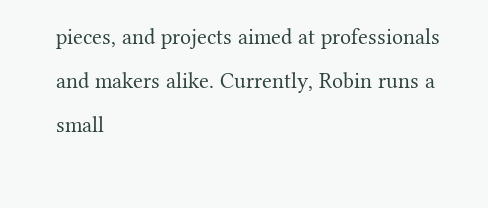pieces, and projects aimed at professionals and makers alike. Currently, Robin runs a small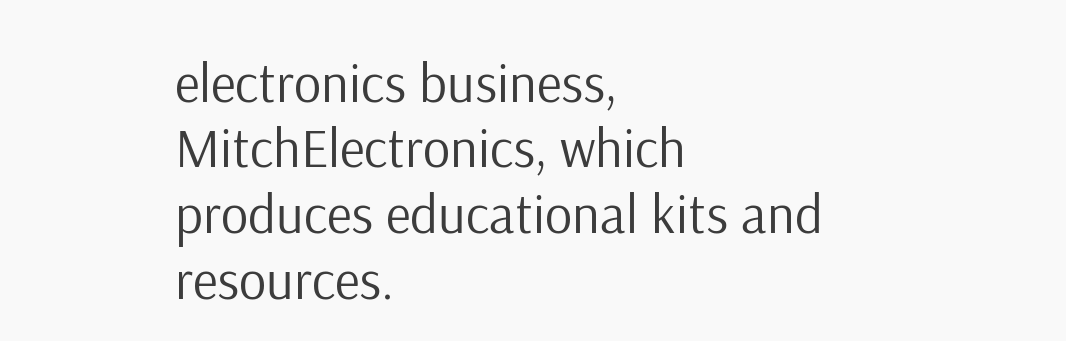electronics business, MitchElectronics, which produces educational kits and resources.